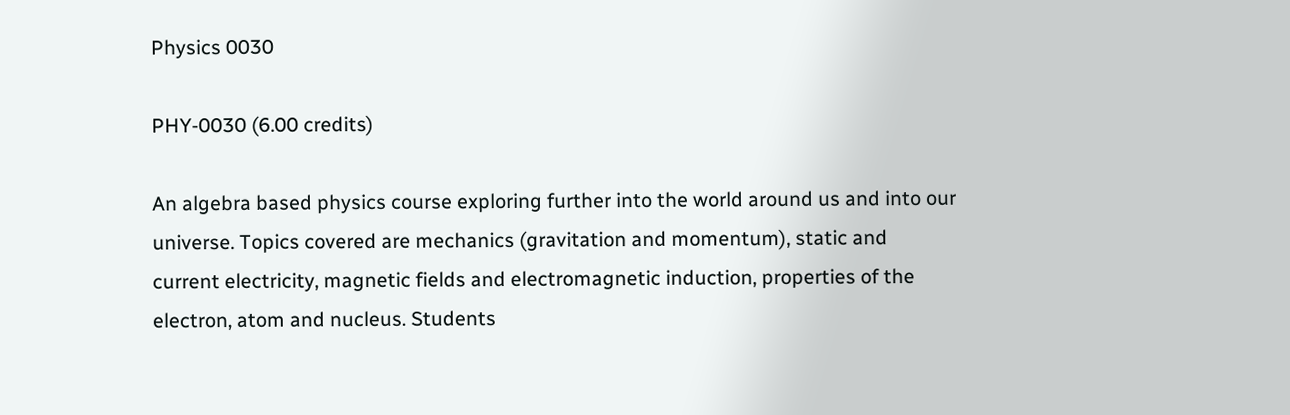Physics 0030

PHY-0030 (6.00 credits)

An algebra based physics course exploring further into the world around us and into our universe. Topics covered are mechanics (gravitation and momentum), static and current electricity, magnetic fields and electromagnetic induction, properties of the electron, atom and nucleus. Students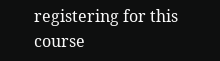registering for this course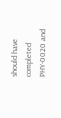should have completed PHY-0020 and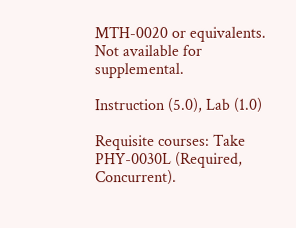MTH-0020 or equivalents. Not available for supplemental.

Instruction (5.0), Lab (1.0)

Requisite courses: Take PHY-0030L (Required, Concurrent).